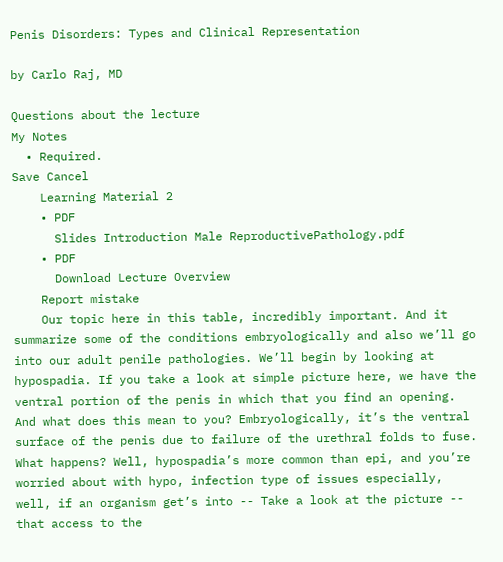Penis Disorders: Types and Clinical Representation

by Carlo Raj, MD

Questions about the lecture
My Notes
  • Required.
Save Cancel
    Learning Material 2
    • PDF
      Slides Introduction Male ReproductivePathology.pdf
    • PDF
      Download Lecture Overview
    Report mistake
    Our topic here in this table, incredibly important. And it summarize some of the conditions embryologically and also we’ll go into our adult penile pathologies. We’ll begin by looking at hypospadia. If you take a look at simple picture here, we have the ventral portion of the penis in which that you find an opening. And what does this mean to you? Embryologically, it’s the ventral surface of the penis due to failure of the urethral folds to fuse. What happens? Well, hypospadia’s more common than epi, and you’re worried about with hypo, infection type of issues especially, well, if an organism get’s into -- Take a look at the picture -- that access to the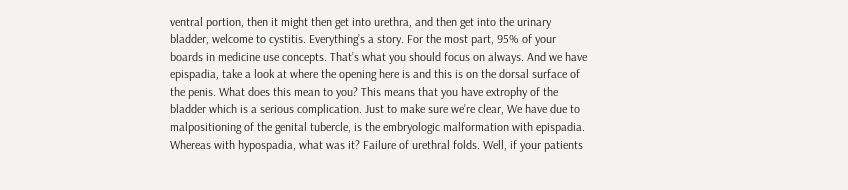ventral portion, then it might then get into urethra, and then get into the urinary bladder, welcome to cystitis. Everything’s a story. For the most part, 95% of your boards in medicine use concepts. That’s what you should focus on always. And we have epispadia, take a look at where the opening here is and this is on the dorsal surface of the penis. What does this mean to you? This means that you have extrophy of the bladder which is a serious complication. Just to make sure we’re clear, We have due to malpositioning of the genital tubercle, is the embryologic malformation with epispadia. Whereas with hypospadia, what was it? Failure of urethral folds. Well, if your patients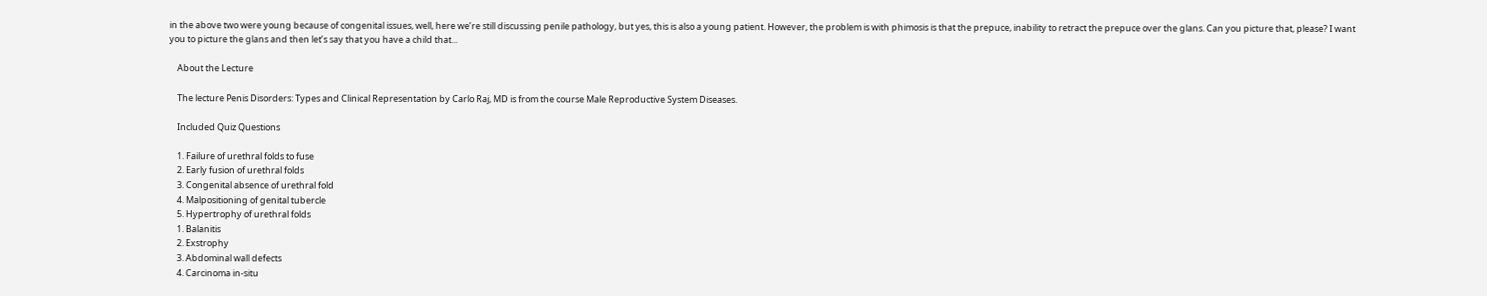in the above two were young because of congenital issues, well, here we’re still discussing penile pathology, but yes, this is also a young patient. However, the problem is with phimosis is that the prepuce, inability to retract the prepuce over the glans. Can you picture that, please? I want you to picture the glans and then let’s say that you have a child that...

    About the Lecture

    The lecture Penis Disorders: Types and Clinical Representation by Carlo Raj, MD is from the course Male Reproductive System Diseases.

    Included Quiz Questions

    1. Failure of urethral folds to fuse
    2. Early fusion of urethral folds
    3. Congenital absence of urethral fold
    4. Malpositioning of genital tubercle
    5. Hypertrophy of urethral folds
    1. Balanitis
    2. Exstrophy
    3. Abdominal wall defects
    4. Carcinoma in-situ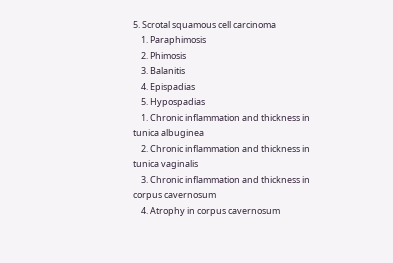5. Scrotal squamous cell carcinoma
    1. Paraphimosis
    2. Phimosis
    3. Balanitis
    4. Epispadias
    5. Hypospadias
    1. Chronic inflammation and thickness in tunica albuginea
    2. Chronic inflammation and thickness in tunica vaginalis
    3. Chronic inflammation and thickness in corpus cavernosum
    4. Atrophy in corpus cavernosum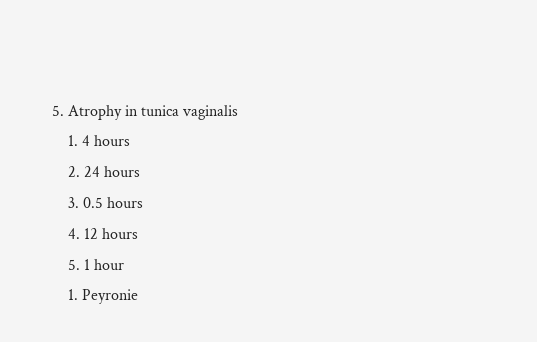5. Atrophy in tunica vaginalis
    1. 4 hours
    2. 24 hours
    3. 0.5 hours
    4. 12 hours
    5. 1 hour
    1. Peyronie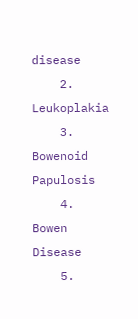disease
    2. Leukoplakia
    3. Bowenoid Papulosis
    4. Bowen Disease
    5.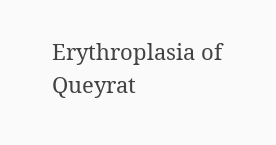Erythroplasia of Queyrat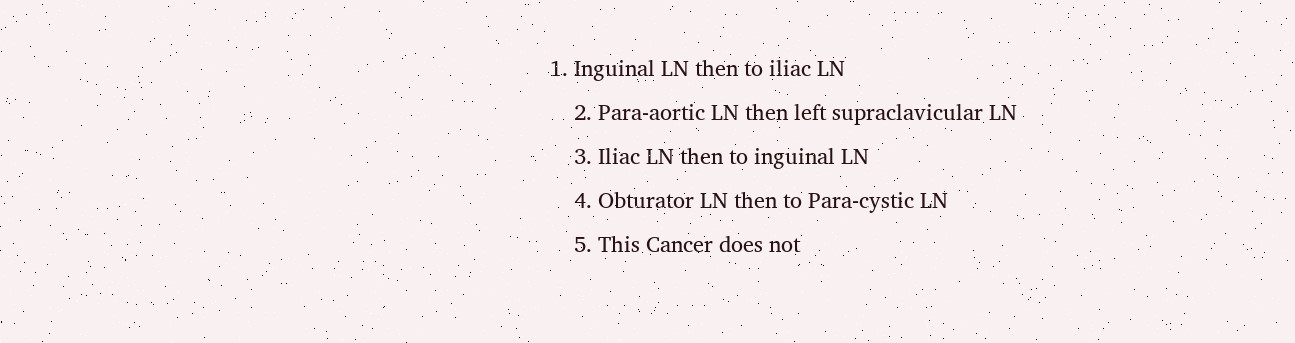1. Inguinal LN then to iliac LN
    2. Para-aortic LN then left supraclavicular LN
    3. Iliac LN then to inguinal LN
    4. Obturator LN then to Para-cystic LN
    5. This Cancer does not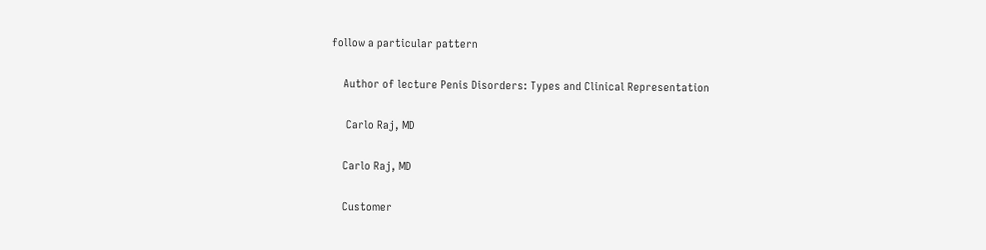follow a particular pattern

    Author of lecture Penis Disorders: Types and Clinical Representation

     Carlo Raj, MD

    Carlo Raj, MD

    Customer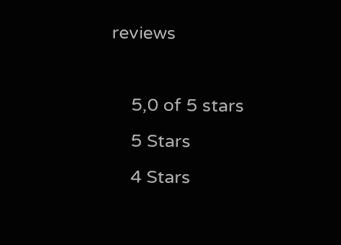reviews

    5,0 of 5 stars
    5 Stars
    4 Stars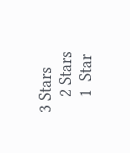3 Stars
    2 Stars
    1  Star